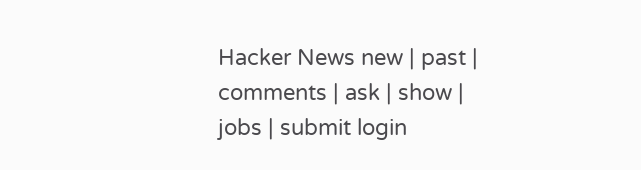Hacker News new | past | comments | ask | show | jobs | submit login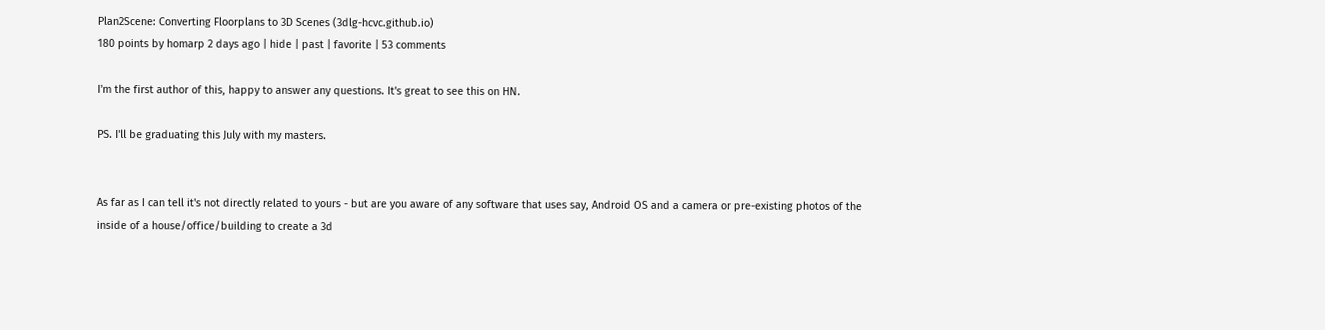Plan2Scene: Converting Floorplans to 3D Scenes (3dlg-hcvc.github.io)
180 points by homarp 2 days ago | hide | past | favorite | 53 comments

I'm the first author of this, happy to answer any questions. It's great to see this on HN.

PS. I'll be graduating this July with my masters.


As far as I can tell it's not directly related to yours - but are you aware of any software that uses say, Android OS and a camera or pre-existing photos of the inside of a house/office/building to create a 3d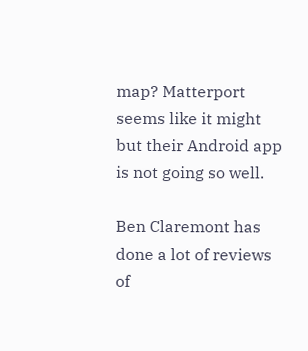map? Matterport seems like it might but their Android app is not going so well.

Ben Claremont has done a lot of reviews of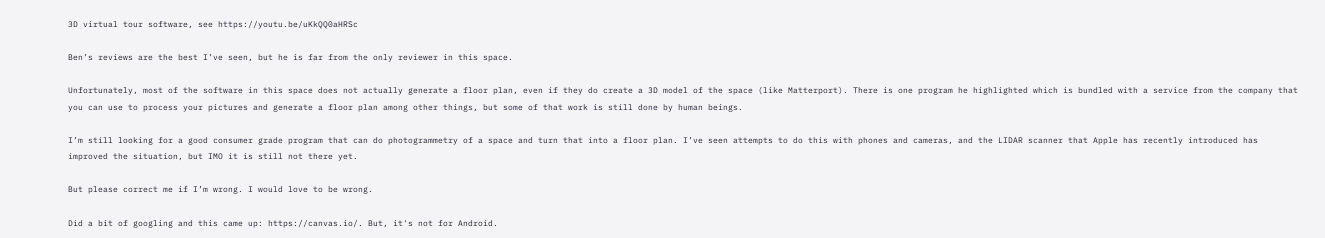3D virtual tour software, see https://youtu.be/uKkQQ0aHRSc

Ben’s reviews are the best I’ve seen, but he is far from the only reviewer in this space.

Unfortunately, most of the software in this space does not actually generate a floor plan, even if they do create a 3D model of the space (like Matterport). There is one program he highlighted which is bundled with a service from the company that you can use to process your pictures and generate a floor plan among other things, but some of that work is still done by human beings.

I’m still looking for a good consumer grade program that can do photogrammetry of a space and turn that into a floor plan. I’ve seen attempts to do this with phones and cameras, and the LIDAR scanner that Apple has recently introduced has improved the situation, but IMO it is still not there yet.

But please correct me if I’m wrong. I would love to be wrong.

Did a bit of googling and this came up: https://canvas.io/. But, it's not for Android.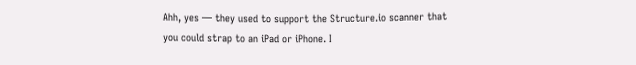Ahh, yes — they used to support the Structure.io scanner that you could strap to an iPad or iPhone. I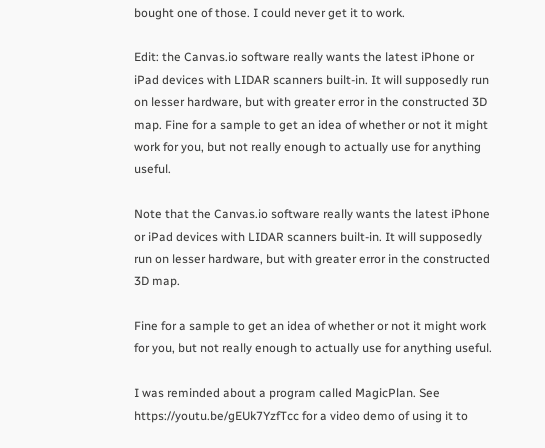bought one of those. I could never get it to work.

Edit: the Canvas.io software really wants the latest iPhone or iPad devices with LIDAR scanners built-in. It will supposedly run on lesser hardware, but with greater error in the constructed 3D map. Fine for a sample to get an idea of whether or not it might work for you, but not really enough to actually use for anything useful.

Note that the Canvas.io software really wants the latest iPhone or iPad devices with LIDAR scanners built-in. It will supposedly run on lesser hardware, but with greater error in the constructed 3D map.

Fine for a sample to get an idea of whether or not it might work for you, but not really enough to actually use for anything useful.

I was reminded about a program called MagicPlan. See https://youtu.be/gEUk7YzfTcc for a video demo of using it to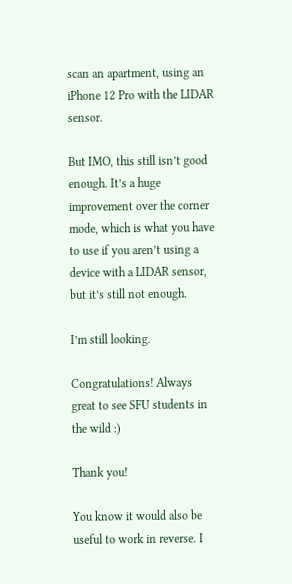scan an apartment, using an iPhone 12 Pro with the LIDAR sensor.

But IMO, this still isn’t good enough. It’s a huge improvement over the corner mode, which is what you have to use if you aren’t using a device with a LIDAR sensor, but it’s still not enough.

I’m still looking.

Congratulations! Always great to see SFU students in the wild :)

Thank you!

You know it would also be useful to work in reverse. I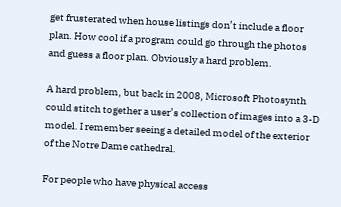get frusterated when house listings don’t include a floor plan. How cool if a program could go through the photos and guess a floor plan. Obviously a hard problem.

A hard problem, but back in 2008, Microsoft Photosynth could stitch together a user’s collection of images into a 3-D model. I remember seeing a detailed model of the exterior of the Notre Dame cathedral.

For people who have physical access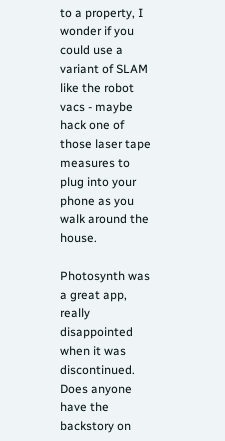to a property, I wonder if you could use a variant of SLAM like the robot vacs - maybe hack one of those laser tape measures to plug into your phone as you walk around the house.

Photosynth was a great app, really disappointed when it was discontinued. Does anyone have the backstory on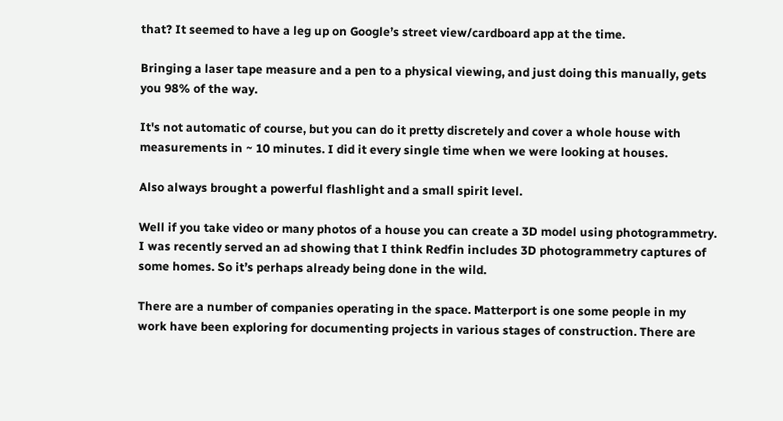that? It seemed to have a leg up on Google’s street view/cardboard app at the time.

Bringing a laser tape measure and a pen to a physical viewing, and just doing this manually, gets you 98% of the way.

It's not automatic of course, but you can do it pretty discretely and cover a whole house with measurements in ~ 10 minutes. I did it every single time when we were looking at houses.

Also always brought a powerful flashlight and a small spirit level.

Well if you take video or many photos of a house you can create a 3D model using photogrammetry. I was recently served an ad showing that I think Redfin includes 3D photogrammetry captures of some homes. So it’s perhaps already being done in the wild.

There are a number of companies operating in the space. Matterport is one some people in my work have been exploring for documenting projects in various stages of construction. There are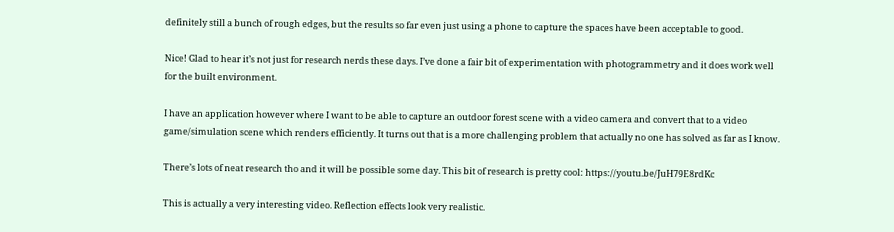definitely still a bunch of rough edges, but the results so far even just using a phone to capture the spaces have been acceptable to good.

Nice! Glad to hear it’s not just for research nerds these days. I’ve done a fair bit of experimentation with photogrammetry and it does work well for the built environment.

I have an application however where I want to be able to capture an outdoor forest scene with a video camera and convert that to a video game/simulation scene which renders efficiently. It turns out that is a more challenging problem that actually no one has solved as far as I know.

There’s lots of neat research tho and it will be possible some day. This bit of research is pretty cool: https://youtu.be/JuH79E8rdKc

This is actually a very interesting video. Reflection effects look very realistic.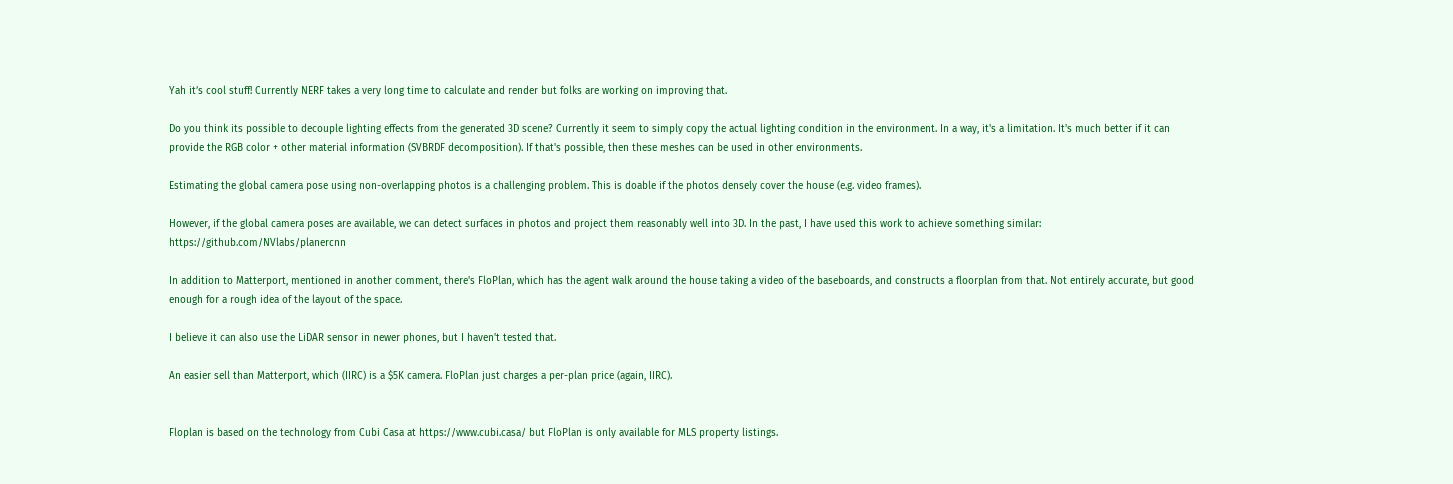Yah it’s cool stuff! Currently NERF takes a very long time to calculate and render but folks are working on improving that.

Do you think its possible to decouple lighting effects from the generated 3D scene? Currently it seem to simply copy the actual lighting condition in the environment. In a way, it's a limitation. It's much better if it can provide the RGB color + other material information (SVBRDF decomposition). If that's possible, then these meshes can be used in other environments.

Estimating the global camera pose using non-overlapping photos is a challenging problem. This is doable if the photos densely cover the house (e.g. video frames).

However, if the global camera poses are available, we can detect surfaces in photos and project them reasonably well into 3D. In the past, I have used this work to achieve something similar: https://github.com/NVlabs/planercnn

In addition to Matterport, mentioned in another comment, there's FloPlan, which has the agent walk around the house taking a video of the baseboards, and constructs a floorplan from that. Not entirely accurate, but good enough for a rough idea of the layout of the space.

I believe it can also use the LiDAR sensor in newer phones, but I haven't tested that.

An easier sell than Matterport, which (IIRC) is a $5K camera. FloPlan just charges a per-plan price (again, IIRC).


Floplan is based on the technology from Cubi Casa at https://www.cubi.casa/ but FloPlan is only available for MLS property listings.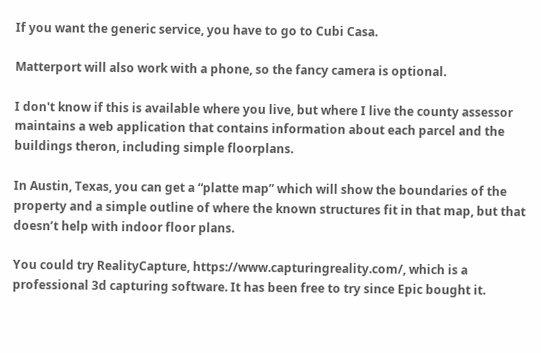If you want the generic service, you have to go to Cubi Casa.

Matterport will also work with a phone, so the fancy camera is optional.

I don't know if this is available where you live, but where I live the county assessor maintains a web application that contains information about each parcel and the buildings theron, including simple floorplans.

In Austin, Texas, you can get a “platte map” which will show the boundaries of the property and a simple outline of where the known structures fit in that map, but that doesn’t help with indoor floor plans.

You could try RealityCapture, https://www.capturingreality.com/, which is a professional 3d capturing software. It has been free to try since Epic bought it.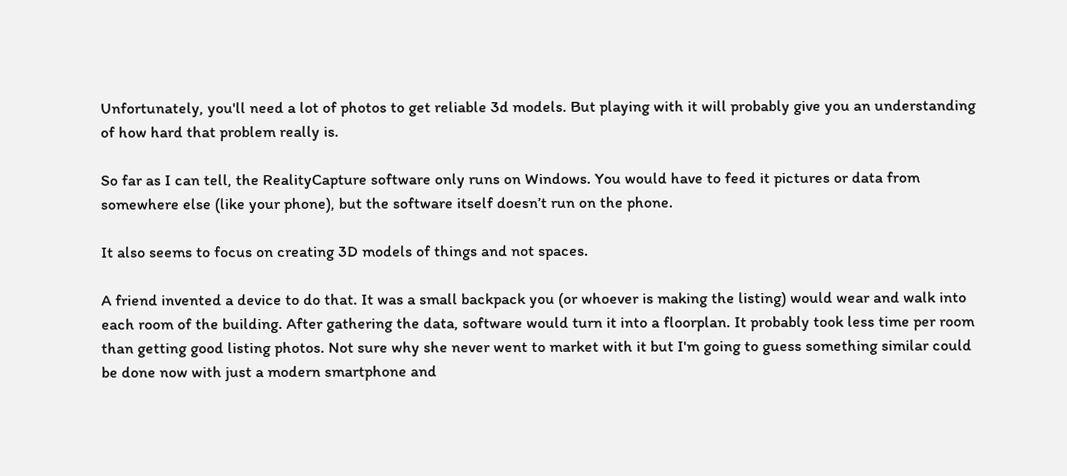Unfortunately, you'll need a lot of photos to get reliable 3d models. But playing with it will probably give you an understanding of how hard that problem really is.

So far as I can tell, the RealityCapture software only runs on Windows. You would have to feed it pictures or data from somewhere else (like your phone), but the software itself doesn’t run on the phone.

It also seems to focus on creating 3D models of things and not spaces.

A friend invented a device to do that. It was a small backpack you (or whoever is making the listing) would wear and walk into each room of the building. After gathering the data, software would turn it into a floorplan. It probably took less time per room than getting good listing photos. Not sure why she never went to market with it but I'm going to guess something similar could be done now with just a modern smartphone and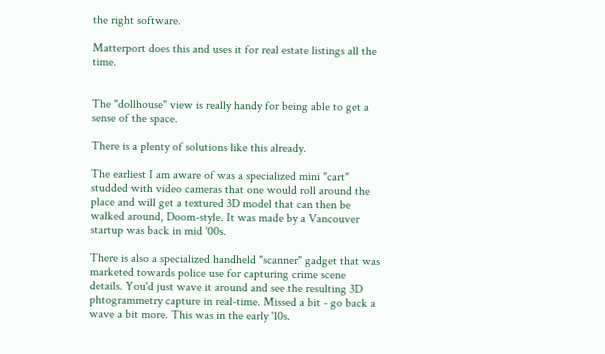the right software.

Matterport does this and uses it for real estate listings all the time.


The "dollhouse" view is really handy for being able to get a sense of the space.

There is a plenty of solutions like this already.

The earliest I am aware of was a specialized mini "cart" studded with video cameras that one would roll around the place and will get a textured 3D model that can then be walked around, Doom-style. It was made by a Vancouver startup was back in mid '00s.

There is also a specialized handheld "scanner" gadget that was marketed towards police use for capturing crime scene details. You'd just wave it around and see the resulting 3D phtogrammetry capture in real-time. Missed a bit - go back a wave a bit more. This was in the early '10s.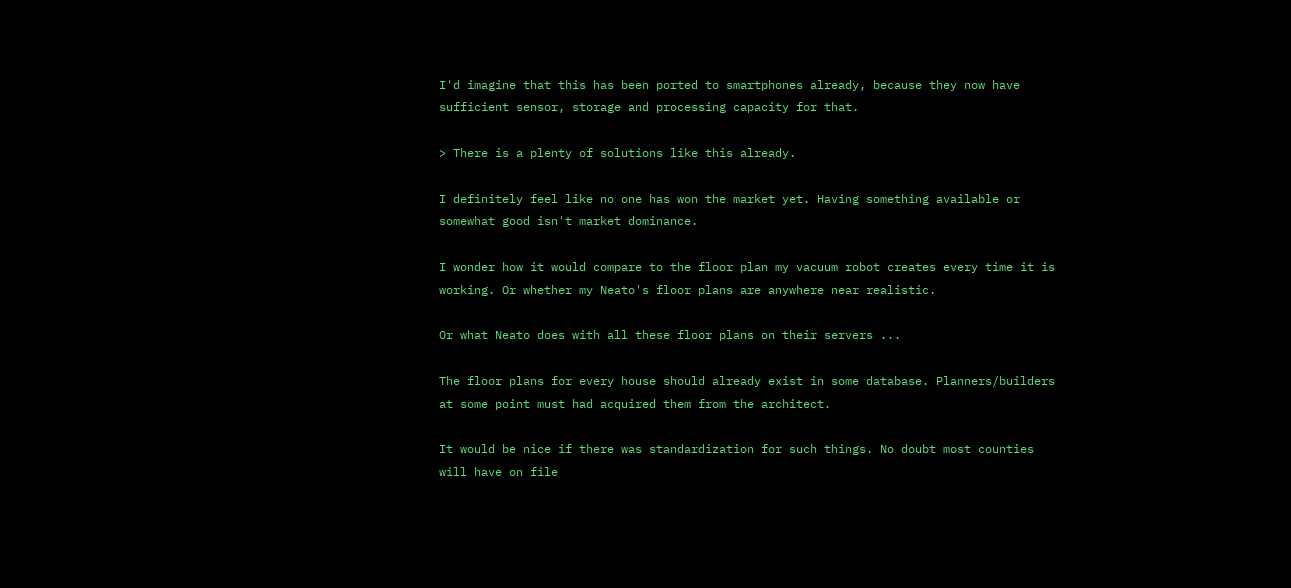I'd imagine that this has been ported to smartphones already, because they now have sufficient sensor, storage and processing capacity for that.

> There is a plenty of solutions like this already.

I definitely feel like no one has won the market yet. Having something available or somewhat good isn't market dominance.

I wonder how it would compare to the floor plan my vacuum robot creates every time it is working. Or whether my Neato's floor plans are anywhere near realistic.

Or what Neato does with all these floor plans on their servers ...

The floor plans for every house should already exist in some database. Planners/builders at some point must had acquired them from the architect.

It would be nice if there was standardization for such things. No doubt most counties will have on file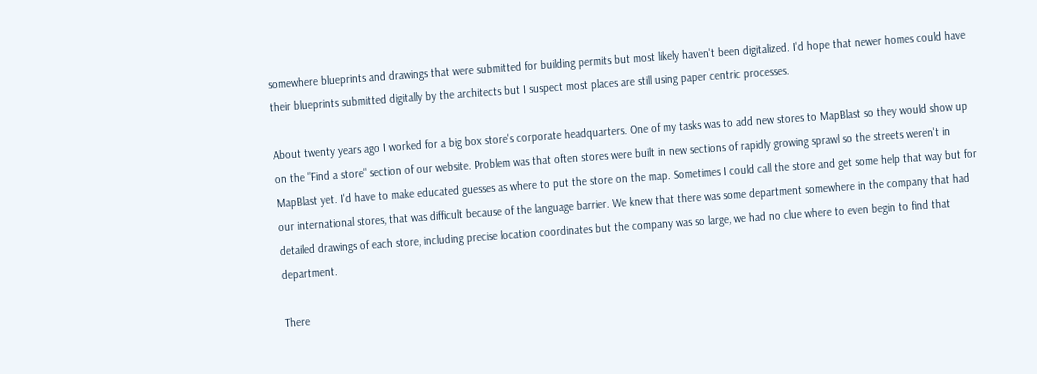somewhere blueprints and drawings that were submitted for building permits but most likely haven't been digitalized. I'd hope that newer homes could have their blueprints submitted digitally by the architects but I suspect most places are still using paper centric processes.

About twenty years ago I worked for a big box store's corporate headquarters. One of my tasks was to add new stores to MapBlast so they would show up on the "Find a store" section of our website. Problem was that often stores were built in new sections of rapidly growing sprawl so the streets weren't in MapBlast yet. I'd have to make educated guesses as where to put the store on the map. Sometimes I could call the store and get some help that way but for our international stores, that was difficult because of the language barrier. We knew that there was some department somewhere in the company that had detailed drawings of each store, including precise location coordinates but the company was so large, we had no clue where to even begin to find that department.

There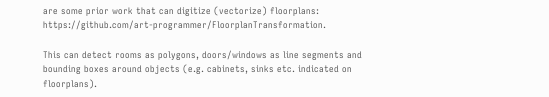are some prior work that can digitize (vectorize) floorplans: https://github.com/art-programmer/FloorplanTransformation.

This can detect rooms as polygons, doors/windows as line segments and bounding boxes around objects (e.g. cabinets, sinks etc. indicated on floorplans).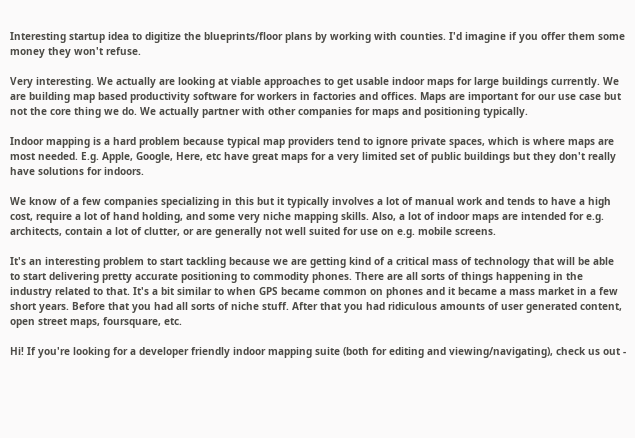Interesting startup idea to digitize the blueprints/floor plans by working with counties. I'd imagine if you offer them some money they won't refuse.

Very interesting. We actually are looking at viable approaches to get usable indoor maps for large buildings currently. We are building map based productivity software for workers in factories and offices. Maps are important for our use case but not the core thing we do. We actually partner with other companies for maps and positioning typically.

Indoor mapping is a hard problem because typical map providers tend to ignore private spaces, which is where maps are most needed. E.g. Apple, Google, Here, etc have great maps for a very limited set of public buildings but they don't really have solutions for indoors.

We know of a few companies specializing in this but it typically involves a lot of manual work and tends to have a high cost, require a lot of hand holding, and some very niche mapping skills. Also, a lot of indoor maps are intended for e.g. architects, contain a lot of clutter, or are generally not well suited for use on e.g. mobile screens.

It's an interesting problem to start tackling because we are getting kind of a critical mass of technology that will be able to start delivering pretty accurate positioning to commodity phones. There are all sorts of things happening in the industry related to that. It's a bit similar to when GPS became common on phones and it became a mass market in a few short years. Before that you had all sorts of niche stuff. After that you had ridiculous amounts of user generated content, open street maps, foursquare, etc.

Hi! If you're looking for a developer friendly indoor mapping suite (both for editing and viewing/navigating), check us out -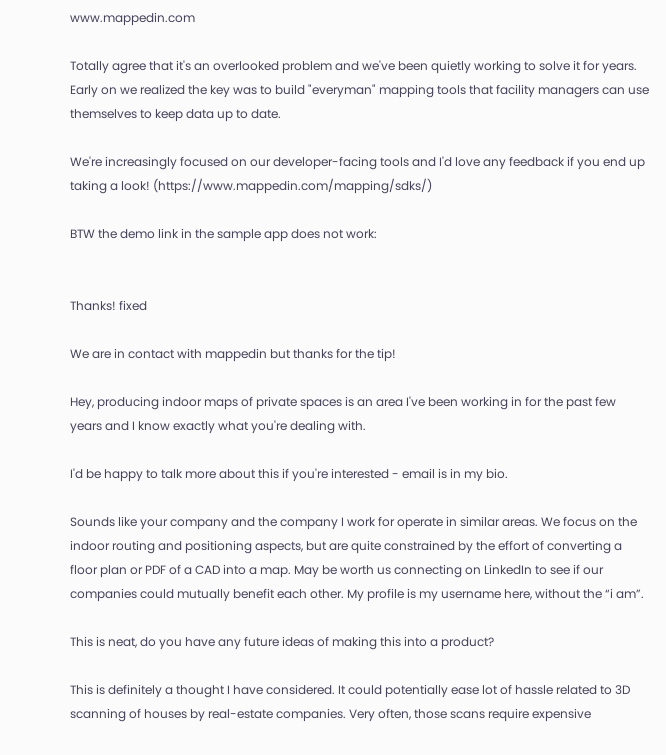www.mappedin.com

Totally agree that it's an overlooked problem and we've been quietly working to solve it for years. Early on we realized the key was to build "everyman" mapping tools that facility managers can use themselves to keep data up to date.

We're increasingly focused on our developer-facing tools and I'd love any feedback if you end up taking a look! (https://www.mappedin.com/mapping/sdks/)

BTW the demo link in the sample app does not work:


Thanks! fixed

We are in contact with mappedin but thanks for the tip!

Hey, producing indoor maps of private spaces is an area I've been working in for the past few years and I know exactly what you're dealing with.

I'd be happy to talk more about this if you're interested - email is in my bio.

Sounds like your company and the company I work for operate in similar areas. We focus on the indoor routing and positioning aspects, but are quite constrained by the effort of converting a floor plan or PDF of a CAD into a map. May be worth us connecting on LinkedIn to see if our companies could mutually benefit each other. My profile is my username here, without the “i am”.

This is neat, do you have any future ideas of making this into a product?

This is definitely a thought I have considered. It could potentially ease lot of hassle related to 3D scanning of houses by real-estate companies. Very often, those scans require expensive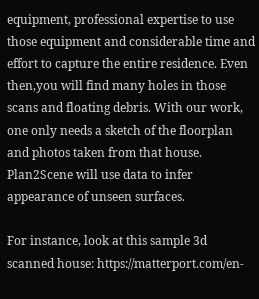equipment, professional expertise to use those equipment and considerable time and effort to capture the entire residence. Even then,you will find many holes in those scans and floating debris. With our work, one only needs a sketch of the floorplan and photos taken from that house. Plan2Scene will use data to infer appearance of unseen surfaces.

For instance, look at this sample 3d scanned house: https://matterport.com/en-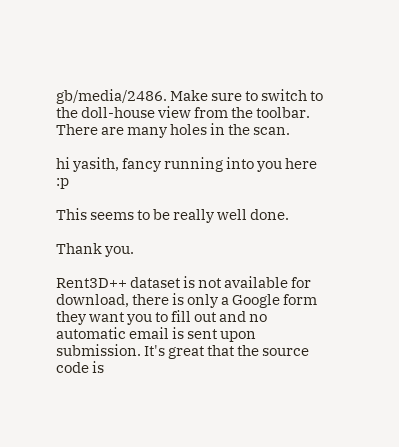gb/media/2486. Make sure to switch to the doll-house view from the toolbar. There are many holes in the scan.

hi yasith, fancy running into you here :p

This seems to be really well done.

Thank you.

Rent3D++ dataset is not available for download, there is only a Google form they want you to fill out and no automatic email is sent upon submission. It's great that the source code is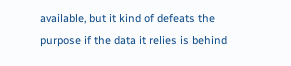available, but it kind of defeats the purpose if the data it relies is behind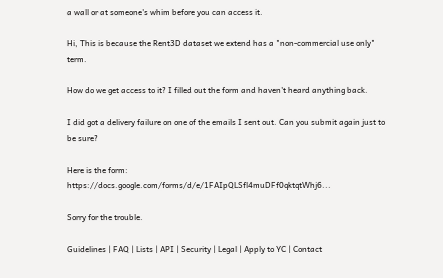a wall or at someone's whim before you can access it.

Hi, This is because the Rent3D dataset we extend has a "non-commercial use only" term.

How do we get access to it? I filled out the form and haven't heard anything back.

I did got a delivery failure on one of the emails I sent out. Can you submit again just to be sure?

Here is the form: https://docs.google.com/forms/d/e/1FAIpQLSfl4muDFf0qktqtWhj6...

Sorry for the trouble.

Guidelines | FAQ | Lists | API | Security | Legal | Apply to YC | Contact